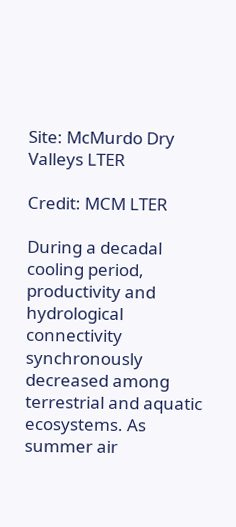Site: McMurdo Dry Valleys LTER

Credit: MCM LTER

During a decadal cooling period, productivity and hydrological connectivity synchronously decreased among terrestrial and aquatic ecosystems. As summer air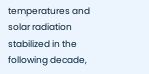temperatures and solar radiation stabilized in the following decade,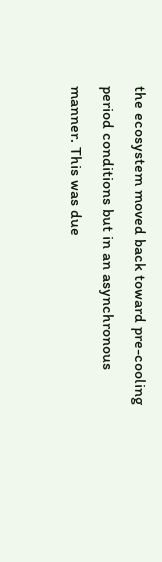the ecosystem moved back toward pre-cooling period conditions but in an asynchronous manner. This was due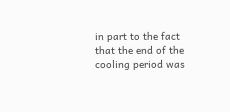in part to the fact that the end of the cooling period was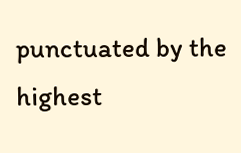punctuated by the highest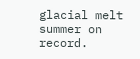glacial melt summer on record.